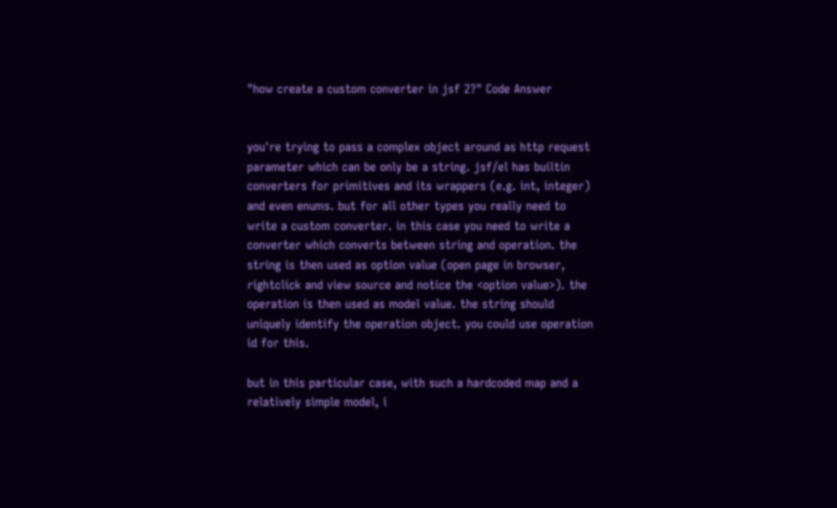"how create a custom converter in jsf 2?" Code Answer


you're trying to pass a complex object around as http request parameter which can be only be a string. jsf/el has builtin converters for primitives and its wrappers (e.g. int, integer) and even enums. but for all other types you really need to write a custom converter. in this case you need to write a converter which converts between string and operation. the string is then used as option value (open page in browser, rightclick and view source and notice the <option value>). the operation is then used as model value. the string should uniquely identify the operation object. you could use operation id for this.

but in this particular case, with such a hardcoded map and a relatively simple model, i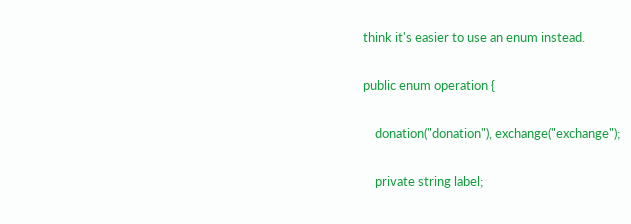think it's easier to use an enum instead.

public enum operation {

    donation("donation"), exchange("exchange");

    private string label;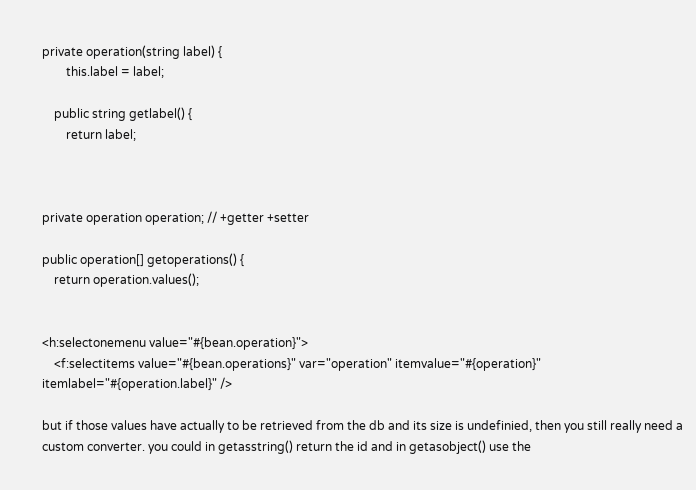private operation(string label) {
        this.label = label;

    public string getlabel() {
        return label;



private operation operation; // +getter +setter

public operation[] getoperations() {
    return operation.values();


<h:selectonemenu value="#{bean.operation}">
    <f:selectitems value="#{bean.operations}" var="operation" itemvalue="#{operation}" itemlabel="#{operation.label}" />

but if those values have actually to be retrieved from the db and its size is undefinied, then you still really need a custom converter. you could in getasstring() return the id and in getasobject() use the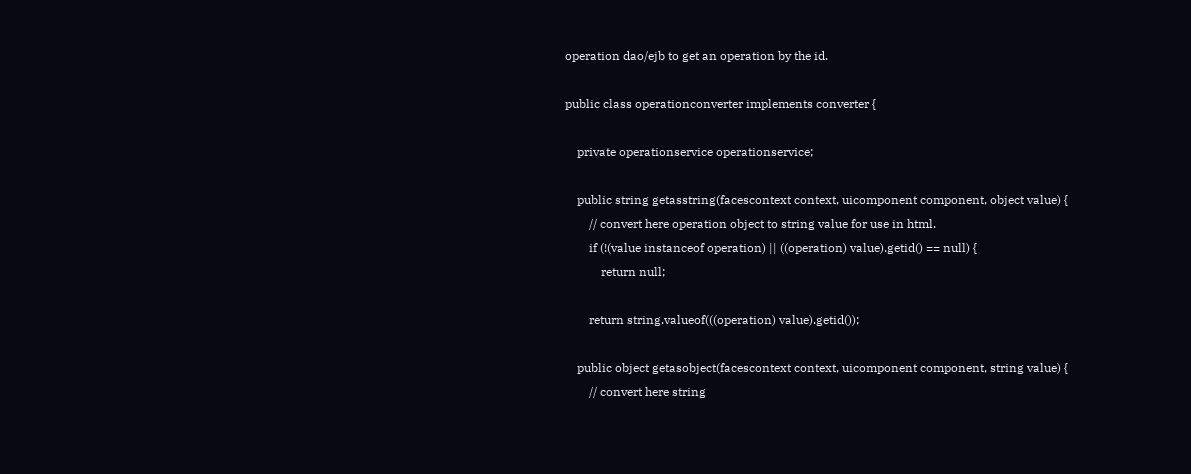operation dao/ejb to get an operation by the id.

public class operationconverter implements converter {

    private operationservice operationservice;

    public string getasstring(facescontext context, uicomponent component, object value) {
        // convert here operation object to string value for use in html.
        if (!(value instanceof operation) || ((operation) value).getid() == null) {
            return null;

        return string.valueof(((operation) value).getid());

    public object getasobject(facescontext context, uicomponent component, string value) {
        // convert here string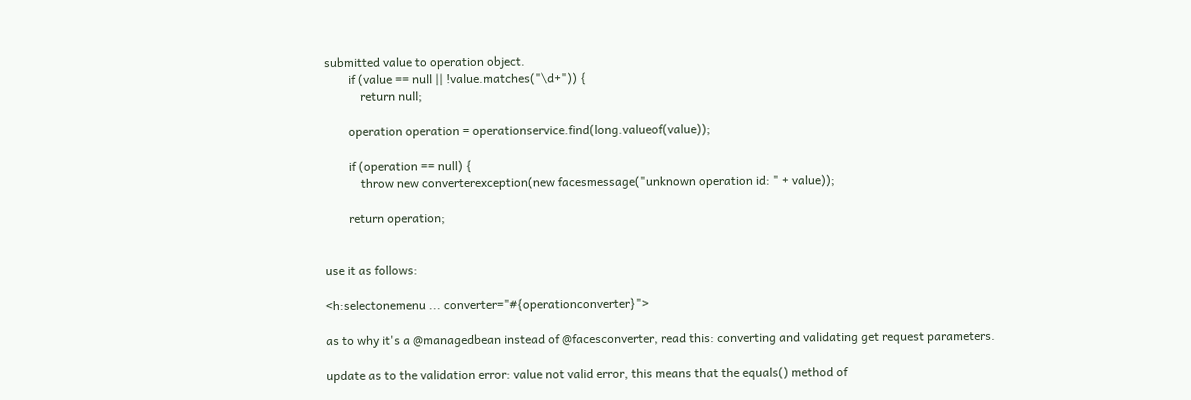submitted value to operation object.
        if (value == null || !value.matches("\d+")) {
            return null;

        operation operation = operationservice.find(long.valueof(value));

        if (operation == null) {
            throw new converterexception(new facesmessage("unknown operation id: " + value));

        return operation;


use it as follows:

<h:selectonemenu ... converter="#{operationconverter}">

as to why it's a @managedbean instead of @facesconverter, read this: converting and validating get request parameters.

update as to the validation error: value not valid error, this means that the equals() method of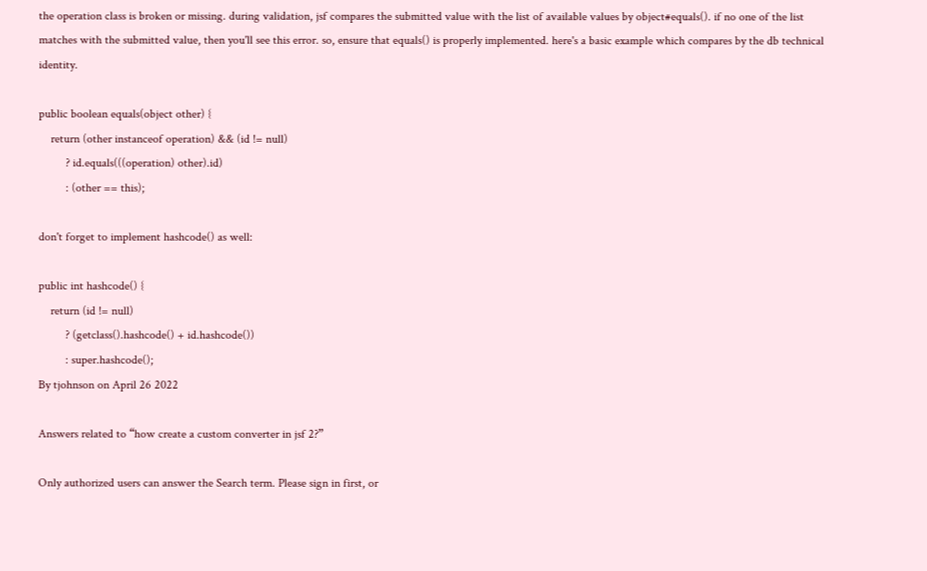the operation class is broken or missing. during validation, jsf compares the submitted value with the list of available values by object#equals(). if no one of the list matches with the submitted value, then you'll see this error. so, ensure that equals() is properly implemented. here's a basic example which compares by the db technical identity.

public boolean equals(object other) {
    return (other instanceof operation) && (id != null)
         ? id.equals(((operation) other).id)
         : (other == this);

don't forget to implement hashcode() as well:

public int hashcode() {
    return (id != null)
         ? (getclass().hashcode() + id.hashcode())
         : super.hashcode();
By tjohnson on April 26 2022

Answers related to “how create a custom converter in jsf 2?”

Only authorized users can answer the Search term. Please sign in first, or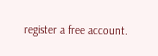register a free account.